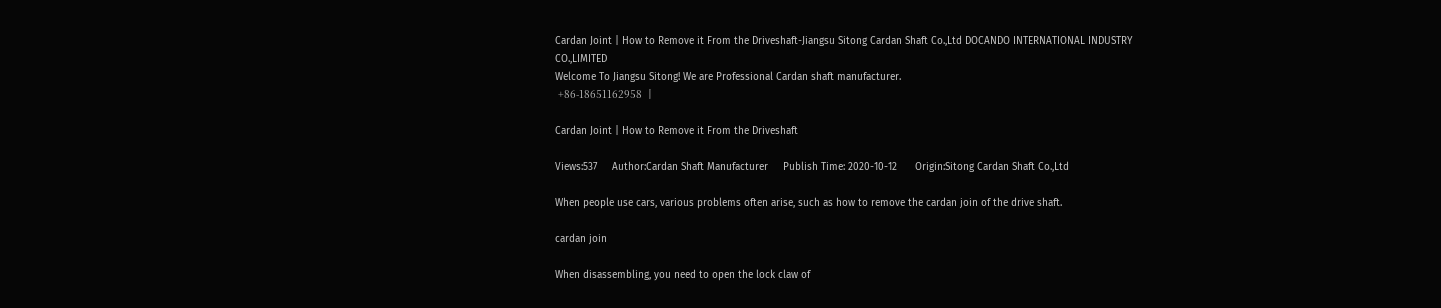Cardan Joint | How to Remove it From the Driveshaft-Jiangsu Sitong Cardan Shaft Co.,Ltd DOCANDO INTERNATIONAL INDUSTRY CO.,LIMITED
Welcome To Jiangsu Sitong! We are Professional Cardan shaft manufacturer.
 +86-18651162958 丨

Cardan Joint | How to Remove it From the Driveshaft

Views:537     Author:Cardan Shaft Manufacturer     Publish Time: 2020-10-12      Origin:Sitong Cardan Shaft Co.,Ltd

When people use cars, various problems often arise, such as how to remove the cardan join of the drive shaft.

cardan join

When disassembling, you need to open the lock claw of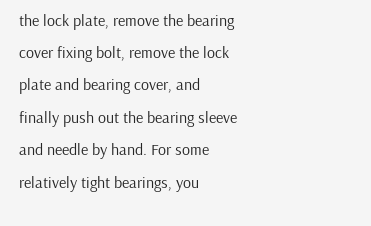the lock plate, remove the bearing cover fixing bolt, remove the lock plate and bearing cover, and finally push out the bearing sleeve and needle by hand. For some relatively tight bearings, you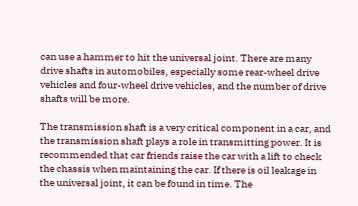can use a hammer to hit the universal joint. There are many drive shafts in automobiles, especially some rear-wheel drive vehicles and four-wheel drive vehicles, and the number of drive shafts will be more.

The transmission shaft is a very critical component in a car, and the transmission shaft plays a role in transmitting power. It is recommended that car friends raise the car with a lift to check the chassis when maintaining the car. If there is oil leakage in the universal joint, it can be found in time. The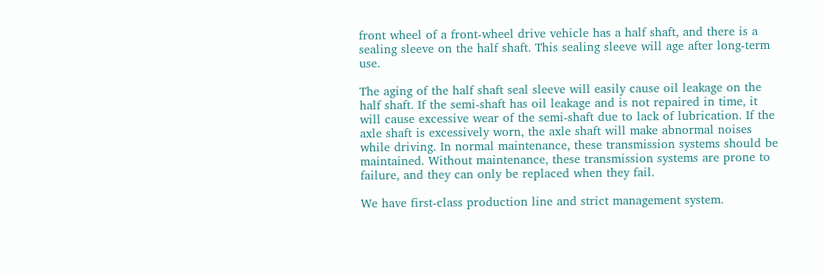front wheel of a front-wheel drive vehicle has a half shaft, and there is a sealing sleeve on the half shaft. This sealing sleeve will age after long-term use.

The aging of the half shaft seal sleeve will easily cause oil leakage on the half shaft. If the semi-shaft has oil leakage and is not repaired in time, it will cause excessive wear of the semi-shaft due to lack of lubrication. If the axle shaft is excessively worn, the axle shaft will make abnormal noises while driving. In normal maintenance, these transmission systems should be maintained. Without maintenance, these transmission systems are prone to failure, and they can only be replaced when they fail.

We have first-class production line and strict management system.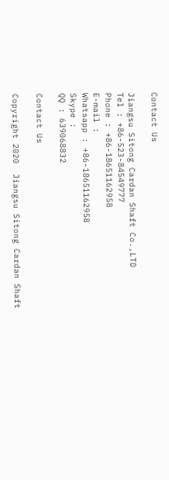Contact Us

Jiangsu Sitong Cardan Shaft Co.,LTD
Tel : +86-523-84549777
Phone : +86-18651162958
E-mail :
Whatsapp : +86-18651162958
Skype :
QQ : 639068832

Contact Us

Copyright 2020  Jiangsu Sitong Cardan Shaft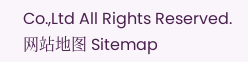Co.,Ltd All Rights Reserved. 网站地图 Sitemap